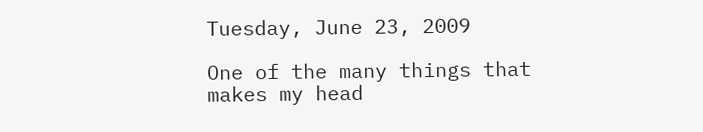Tuesday, June 23, 2009

One of the many things that makes my head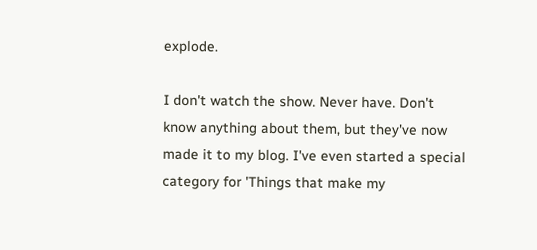explode.

I don't watch the show. Never have. Don't know anything about them, but they've now made it to my blog. I've even started a special category for 'Things that make my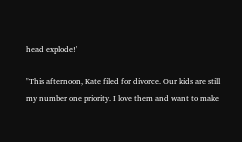head explode!'

"This afternoon, Kate filed for divorce. Our kids are still my number one priority. I love them and want to make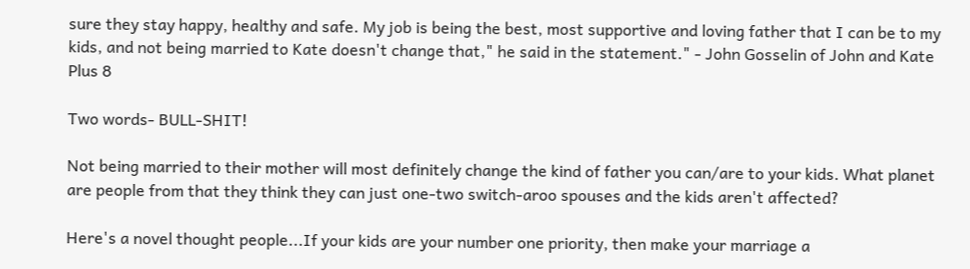sure they stay happy, healthy and safe. My job is being the best, most supportive and loving father that I can be to my kids, and not being married to Kate doesn't change that," he said in the statement." - John Gosselin of John and Kate Plus 8

Two words- BULL-SHIT!

Not being married to their mother will most definitely change the kind of father you can/are to your kids. What planet are people from that they think they can just one-two switch-aroo spouses and the kids aren't affected?

Here's a novel thought people...If your kids are your number one priority, then make your marriage a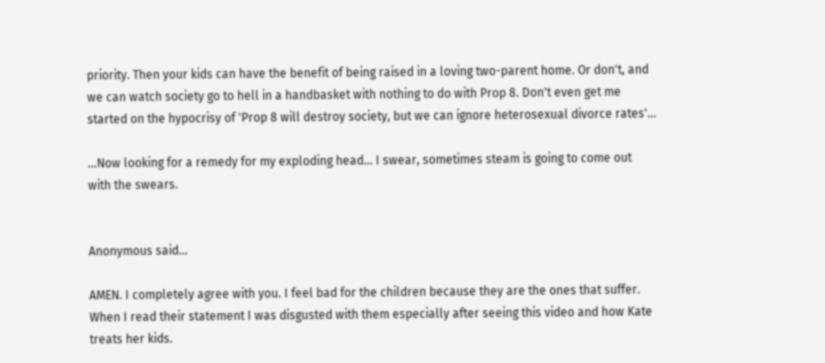priority. Then your kids can have the benefit of being raised in a loving two-parent home. Or don't, and we can watch society go to hell in a handbasket with nothing to do with Prop 8. Don't even get me started on the hypocrisy of 'Prop 8 will destroy society, but we can ignore heterosexual divorce rates'...

...Now looking for a remedy for my exploding head... I swear, sometimes steam is going to come out with the swears.


Anonymous said...

AMEN. I completely agree with you. I feel bad for the children because they are the ones that suffer. When I read their statement I was disgusted with them especially after seeing this video and how Kate treats her kids.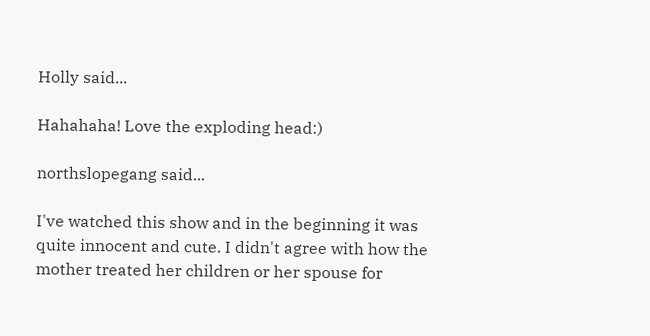Holly said...

Hahahaha! Love the exploding head:)

northslopegang said...

I've watched this show and in the beginning it was quite innocent and cute. I didn't agree with how the mother treated her children or her spouse for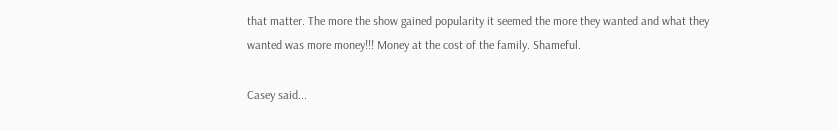that matter. The more the show gained popularity it seemed the more they wanted and what they wanted was more money!!! Money at the cost of the family. Shameful.

Casey said...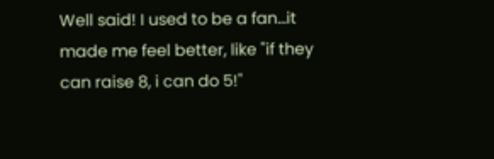Well said! I used to be a fan...it made me feel better, like "if they can raise 8, i can do 5!"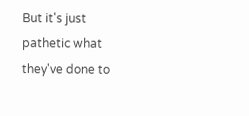But it's just pathetic what they've done to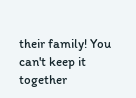their family! You can't keep it together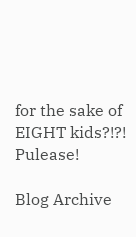for the sake of EIGHT kids?!?! Pulease!

Blog Archive